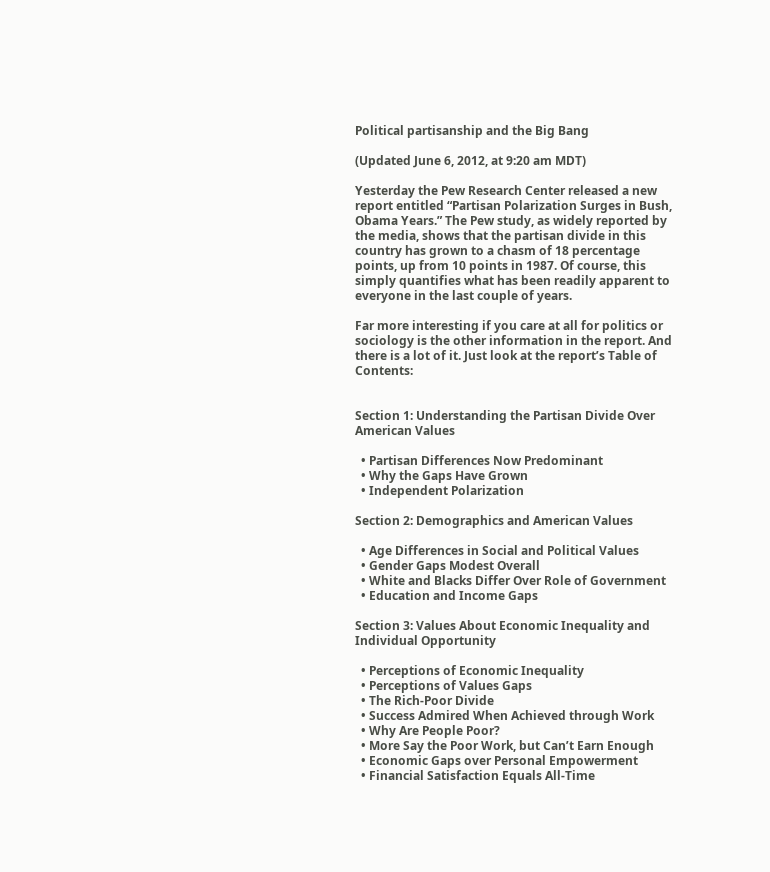Political partisanship and the Big Bang

(Updated June 6, 2012, at 9:20 am MDT)

Yesterday the Pew Research Center released a new report entitled “Partisan Polarization Surges in Bush, Obama Years.” The Pew study, as widely reported by the media, shows that the partisan divide in this country has grown to a chasm of 18 percentage points, up from 10 points in 1987. Of course, this simply quantifies what has been readily apparent to everyone in the last couple of years.

Far more interesting if you care at all for politics or sociology is the other information in the report. And there is a lot of it. Just look at the report’s Table of Contents:


Section 1: Understanding the Partisan Divide Over American Values

  • Partisan Differences Now Predominant
  • Why the Gaps Have Grown
  • Independent Polarization

Section 2: Demographics and American Values

  • Age Differences in Social and Political Values
  • Gender Gaps Modest Overall
  • White and Blacks Differ Over Role of Government
  • Education and Income Gaps

Section 3: Values About Economic Inequality and Individual Opportunity

  • Perceptions of Economic Inequality
  • Perceptions of Values Gaps
  • The Rich-Poor Divide
  • Success Admired When Achieved through Work
  • Why Are People Poor?
  • More Say the Poor Work, but Can’t Earn Enough
  • Economic Gaps over Personal Empowerment
  • Financial Satisfaction Equals All-Time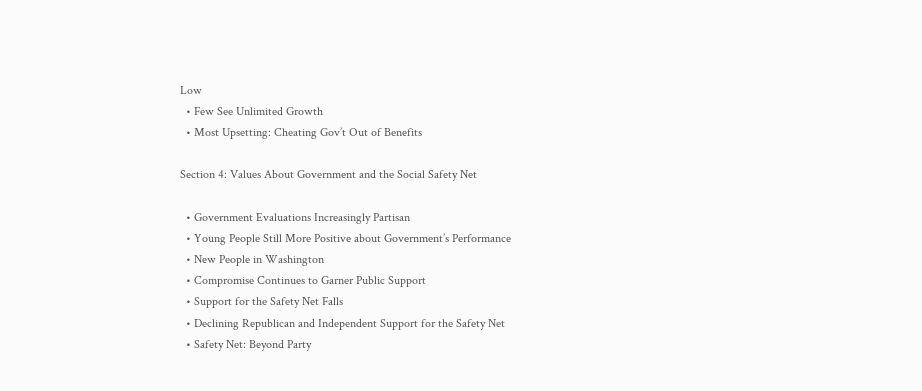Low
  • Few See Unlimited Growth
  • Most Upsetting: Cheating Gov’t Out of Benefits

Section 4: Values About Government and the Social Safety Net

  • Government Evaluations Increasingly Partisan
  • Young People Still More Positive about Government’s Performance
  • New People in Washington
  • Compromise Continues to Garner Public Support
  • Support for the Safety Net Falls
  • Declining Republican and Independent Support for the Safety Net
  • Safety Net: Beyond Party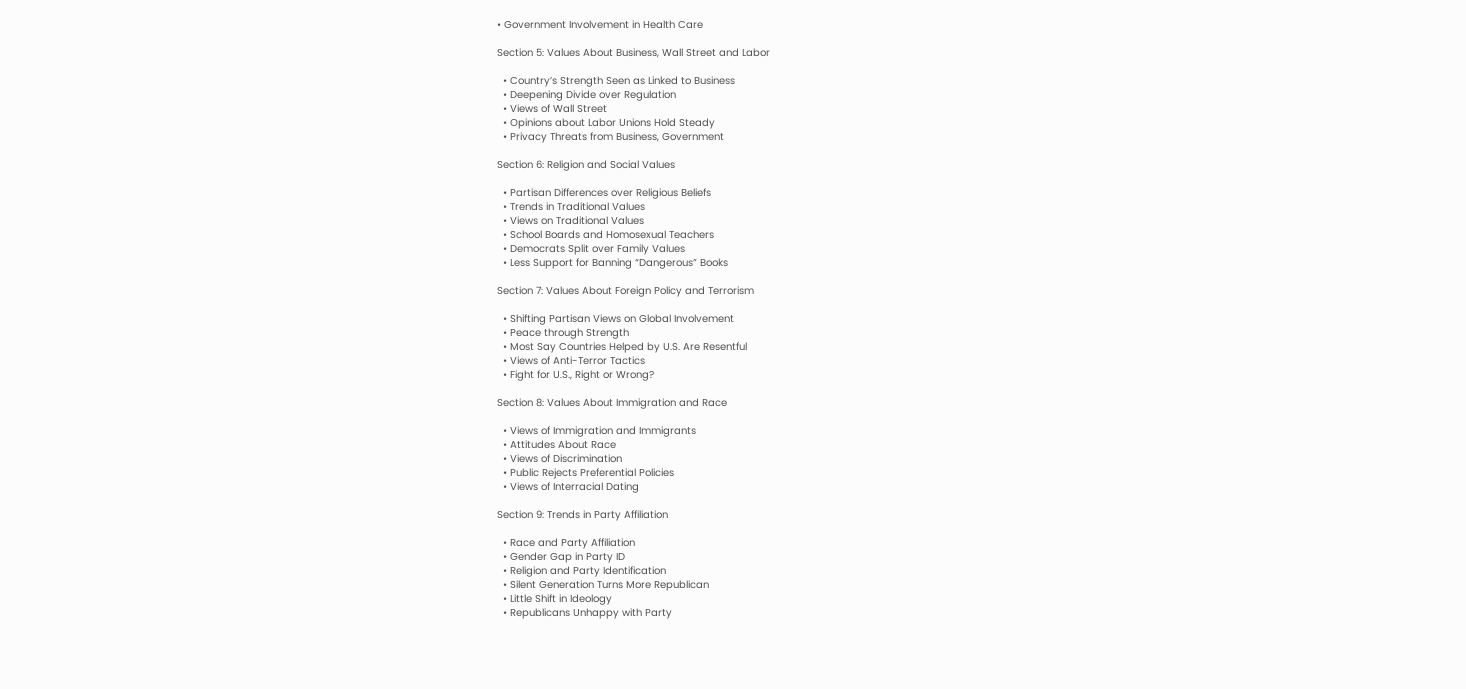• Government Involvement in Health Care

Section 5: Values About Business, Wall Street and Labor

  • Country’s Strength Seen as Linked to Business
  • Deepening Divide over Regulation
  • Views of Wall Street
  • Opinions about Labor Unions Hold Steady
  • Privacy Threats from Business, Government

Section 6: Religion and Social Values

  • Partisan Differences over Religious Beliefs
  • Trends in Traditional Values
  • Views on Traditional Values
  • School Boards and Homosexual Teachers
  • Democrats Split over Family Values
  • Less Support for Banning “Dangerous” Books

Section 7: Values About Foreign Policy and Terrorism

  • Shifting Partisan Views on Global Involvement
  • Peace through Strength
  • Most Say Countries Helped by U.S. Are Resentful
  • Views of Anti-Terror Tactics
  • Fight for U.S., Right or Wrong?

Section 8: Values About Immigration and Race

  • Views of Immigration and Immigrants
  • Attitudes About Race
  • Views of Discrimination
  • Public Rejects Preferential Policies
  • Views of Interracial Dating

Section 9: Trends in Party Affiliation

  • Race and Party Affiliation
  • Gender Gap in Party ID
  • Religion and Party Identification
  • Silent Generation Turns More Republican
  • Little Shift in Ideology
  • Republicans Unhappy with Party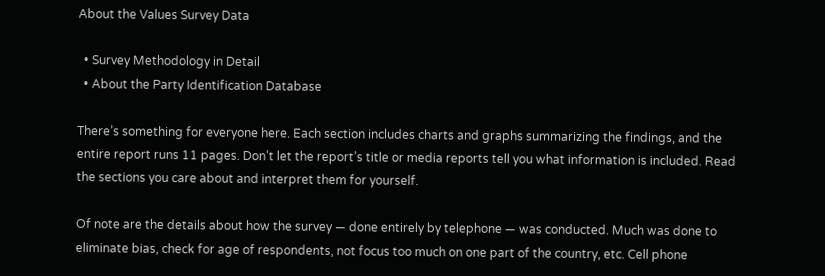About the Values Survey Data

  • Survey Methodology in Detail
  • About the Party Identification Database

There’s something for everyone here. Each section includes charts and graphs summarizing the findings, and the entire report runs 11 pages. Don’t let the report’s title or media reports tell you what information is included. Read the sections you care about and interpret them for yourself.

Of note are the details about how the survey — done entirely by telephone — was conducted. Much was done to eliminate bias, check for age of respondents, not focus too much on one part of the country, etc. Cell phone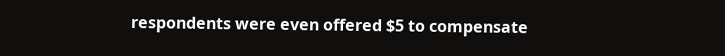respondents were even offered $5 to compensate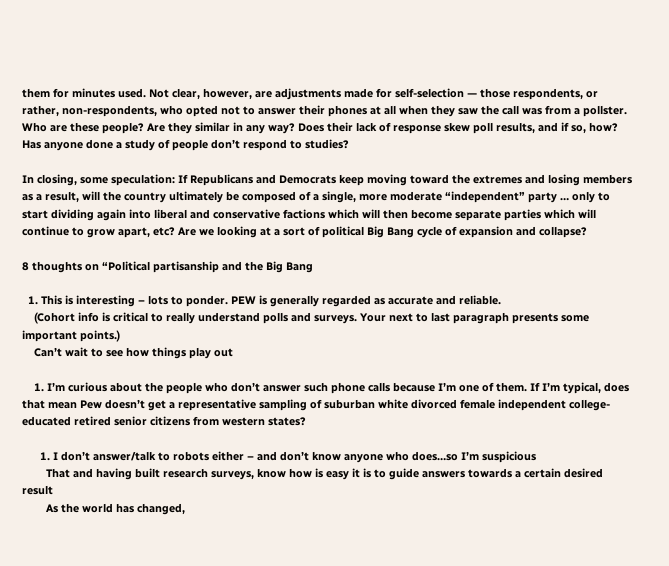them for minutes used. Not clear, however, are adjustments made for self-selection — those respondents, or rather, non-respondents, who opted not to answer their phones at all when they saw the call was from a pollster. Who are these people? Are they similar in any way? Does their lack of response skew poll results, and if so, how? Has anyone done a study of people don’t respond to studies?

In closing, some speculation: If Republicans and Democrats keep moving toward the extremes and losing members as a result, will the country ultimately be composed of a single, more moderate “independent” party … only to start dividing again into liberal and conservative factions which will then become separate parties which will continue to grow apart, etc? Are we looking at a sort of political Big Bang cycle of expansion and collapse?

8 thoughts on “Political partisanship and the Big Bang

  1. This is interesting – lots to ponder. PEW is generally regarded as accurate and reliable.
    (Cohort info is critical to really understand polls and surveys. Your next to last paragraph presents some important points.)
    Can’t wait to see how things play out

    1. I’m curious about the people who don’t answer such phone calls because I’m one of them. If I’m typical, does that mean Pew doesn’t get a representative sampling of suburban white divorced female independent college-educated retired senior citizens from western states?

      1. I don’t answer/talk to robots either – and don’t know anyone who does…so I’m suspicious
        That and having built research surveys, know how is easy it is to guide answers towards a certain desired result
        As the world has changed,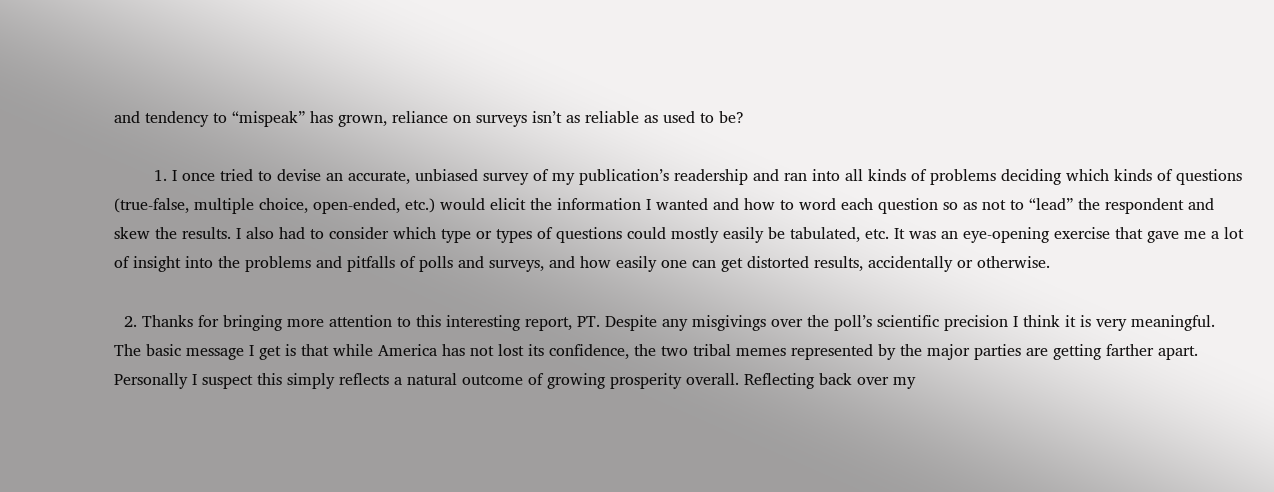and tendency to “mispeak” has grown, reliance on surveys isn’t as reliable as used to be?

        1. I once tried to devise an accurate, unbiased survey of my publication’s readership and ran into all kinds of problems deciding which kinds of questions (true-false, multiple choice, open-ended, etc.) would elicit the information I wanted and how to word each question so as not to “lead” the respondent and skew the results. I also had to consider which type or types of questions could mostly easily be tabulated, etc. It was an eye-opening exercise that gave me a lot of insight into the problems and pitfalls of polls and surveys, and how easily one can get distorted results, accidentally or otherwise.

  2. Thanks for bringing more attention to this interesting report, PT. Despite any misgivings over the poll’s scientific precision I think it is very meaningful. The basic message I get is that while America has not lost its confidence, the two tribal memes represented by the major parties are getting farther apart. Personally I suspect this simply reflects a natural outcome of growing prosperity overall. Reflecting back over my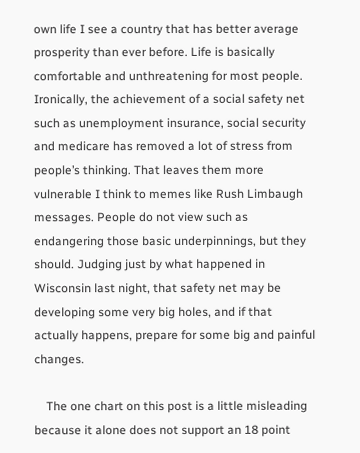own life I see a country that has better average prosperity than ever before. Life is basically comfortable and unthreatening for most people. Ironically, the achievement of a social safety net such as unemployment insurance, social security and medicare has removed a lot of stress from people’s thinking. That leaves them more vulnerable I think to memes like Rush Limbaugh messages. People do not view such as endangering those basic underpinnings, but they should. Judging just by what happened in Wisconsin last night, that safety net may be developing some very big holes, and if that actually happens, prepare for some big and painful changes.

    The one chart on this post is a little misleading because it alone does not support an 18 point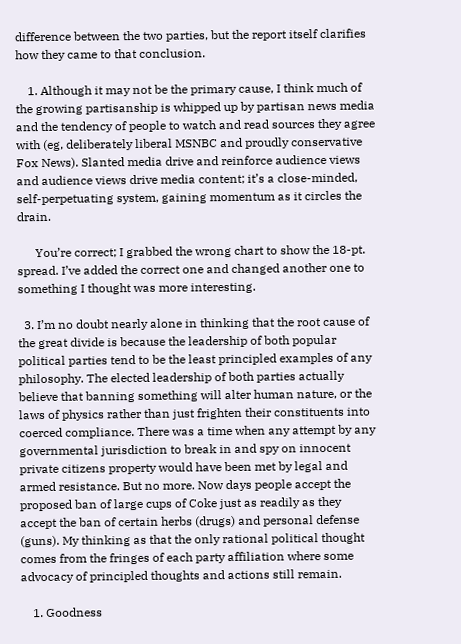difference between the two parties, but the report itself clarifies how they came to that conclusion.

    1. Although it may not be the primary cause, I think much of the growing partisanship is whipped up by partisan news media and the tendency of people to watch and read sources they agree with (eg, deliberately liberal MSNBC and proudly conservative Fox News). Slanted media drive and reinforce audience views and audience views drive media content; it’s a close-minded, self-perpetuating system, gaining momentum as it circles the drain.

      You’re correct; I grabbed the wrong chart to show the 18-pt. spread. I’ve added the correct one and changed another one to something I thought was more interesting.

  3. I’m no doubt nearly alone in thinking that the root cause of the great divide is because the leadership of both popular political parties tend to be the least principled examples of any philosophy. The elected leadership of both parties actually believe that banning something will alter human nature, or the laws of physics rather than just frighten their constituents into coerced compliance. There was a time when any attempt by any governmental jurisdiction to break in and spy on innocent private citizens property would have been met by legal and armed resistance. But no more. Now days people accept the proposed ban of large cups of Coke just as readily as they accept the ban of certain herbs (drugs) and personal defense (guns). My thinking as that the only rational political thought comes from the fringes of each party affiliation where some advocacy of principled thoughts and actions still remain.

    1. Goodness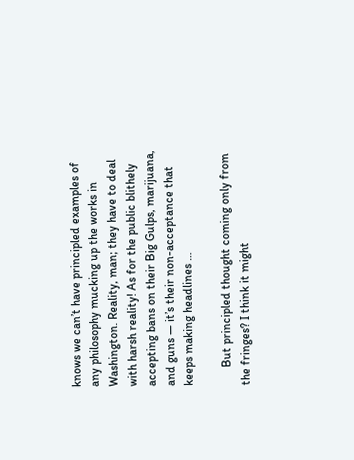knows we can’t have principled examples of any philosophy mucking up the works in Washington. Reality, man; they have to deal with harsh reality! As for the public blithely accepting bans on their Big Gulps, marijuana, and guns — it’s their non-acceptance that keeps making headlines …

      But principled thought coming only from the fringes? I think it might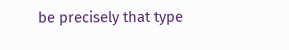be precisely that type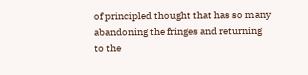of principled thought that has so many abandoning the fringes and returning to the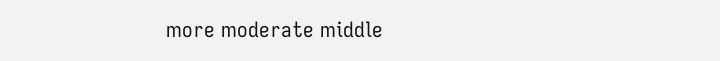more moderate middle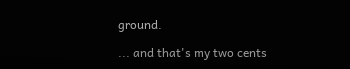ground.

... and that's my two cents